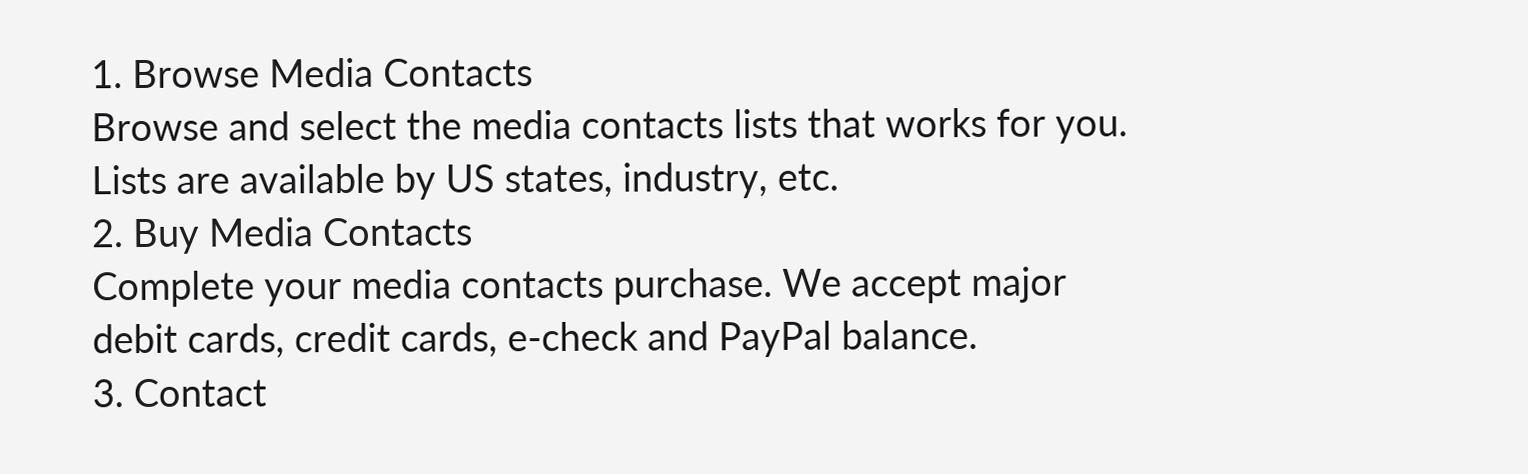1. Browse Media Contacts
Browse and select the media contacts lists that works for you. Lists are available by US states, industry, etc.
2. Buy Media Contacts
Complete your media contacts purchase. We accept major debit cards, credit cards, e-check and PayPal balance.
3. Contact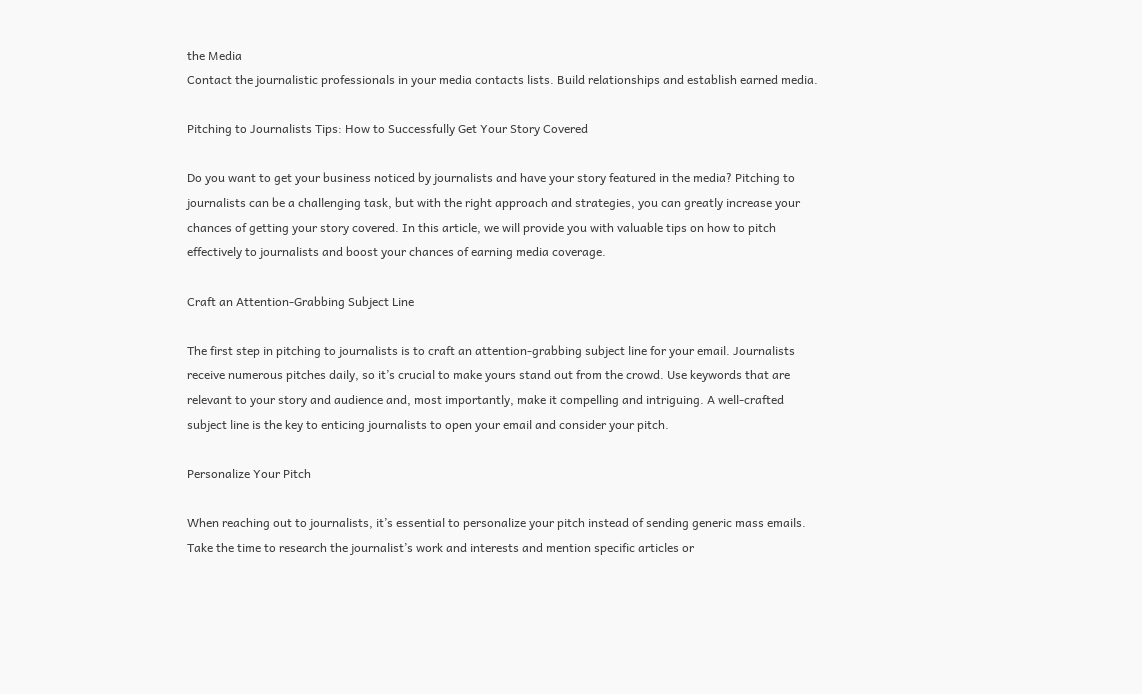the Media
Contact the journalistic professionals in your media contacts lists. Build relationships and establish earned media.

Pitching to Journalists Tips: How to Successfully Get Your Story Covered

Do you want to get your business noticed by journalists and have your story featured in the media? Pitching to journalists can be a challenging task, but with the right approach and strategies, you can greatly increase your chances of getting your story covered. In this article, we will provide you with valuable tips on how to pitch effectively to journalists and boost your chances of earning media coverage.

Craft an Attention-Grabbing Subject Line

The first step in pitching to journalists is to craft an attention-grabbing subject line for your email. Journalists receive numerous pitches daily, so it’s crucial to make yours stand out from the crowd. Use keywords that are relevant to your story and audience and, most importantly, make it compelling and intriguing. A well-crafted subject line is the key to enticing journalists to open your email and consider your pitch.

Personalize Your Pitch

When reaching out to journalists, it’s essential to personalize your pitch instead of sending generic mass emails. Take the time to research the journalist’s work and interests and mention specific articles or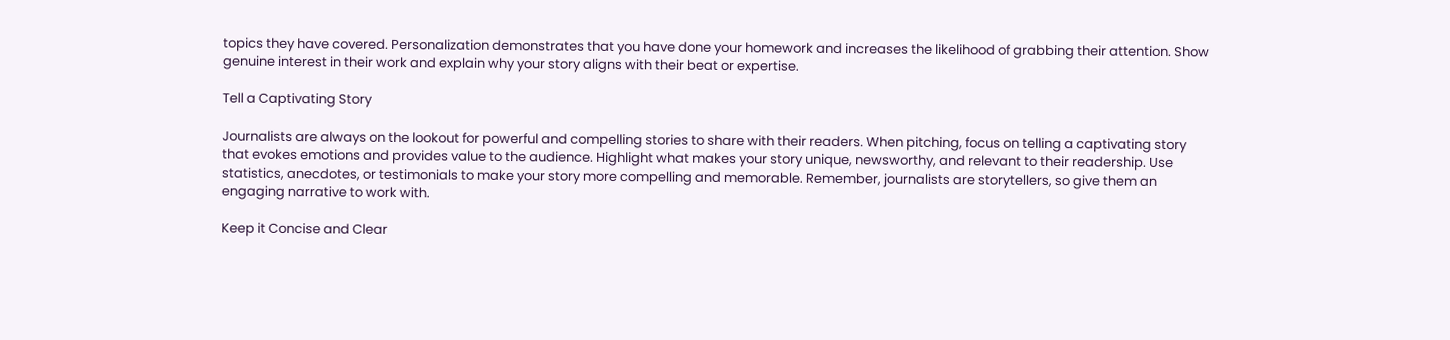topics they have covered. Personalization demonstrates that you have done your homework and increases the likelihood of grabbing their attention. Show genuine interest in their work and explain why your story aligns with their beat or expertise.

Tell a Captivating Story

Journalists are always on the lookout for powerful and compelling stories to share with their readers. When pitching, focus on telling a captivating story that evokes emotions and provides value to the audience. Highlight what makes your story unique, newsworthy, and relevant to their readership. Use statistics, anecdotes, or testimonials to make your story more compelling and memorable. Remember, journalists are storytellers, so give them an engaging narrative to work with.

Keep it Concise and Clear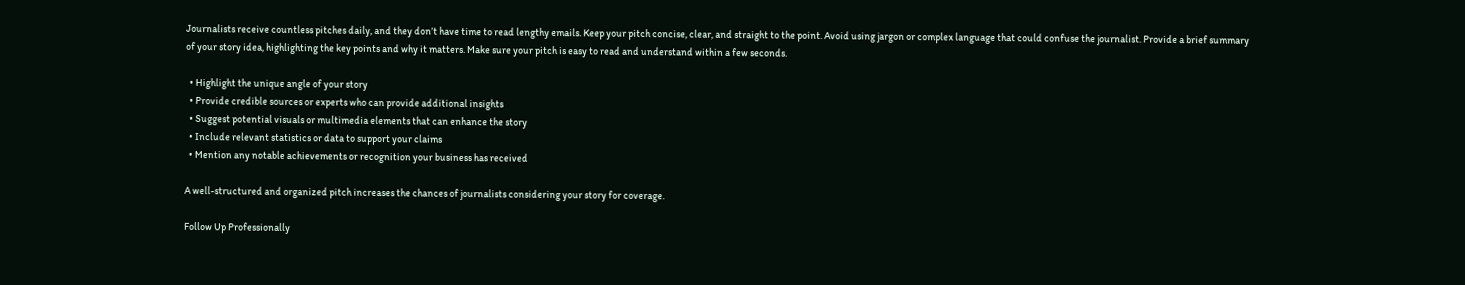Journalists receive countless pitches daily, and they don’t have time to read lengthy emails. Keep your pitch concise, clear, and straight to the point. Avoid using jargon or complex language that could confuse the journalist. Provide a brief summary of your story idea, highlighting the key points and why it matters. Make sure your pitch is easy to read and understand within a few seconds.

  • Highlight the unique angle of your story
  • Provide credible sources or experts who can provide additional insights
  • Suggest potential visuals or multimedia elements that can enhance the story
  • Include relevant statistics or data to support your claims
  • Mention any notable achievements or recognition your business has received

A well-structured and organized pitch increases the chances of journalists considering your story for coverage.

Follow Up Professionally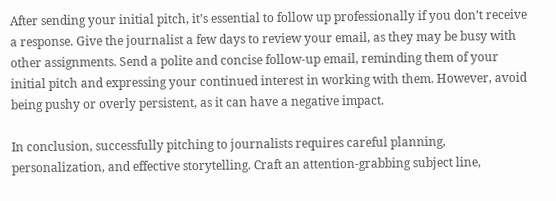After sending your initial pitch, it’s essential to follow up professionally if you don’t receive a response. Give the journalist a few days to review your email, as they may be busy with other assignments. Send a polite and concise follow-up email, reminding them of your initial pitch and expressing your continued interest in working with them. However, avoid being pushy or overly persistent, as it can have a negative impact.

In conclusion, successfully pitching to journalists requires careful planning, personalization, and effective storytelling. Craft an attention-grabbing subject line,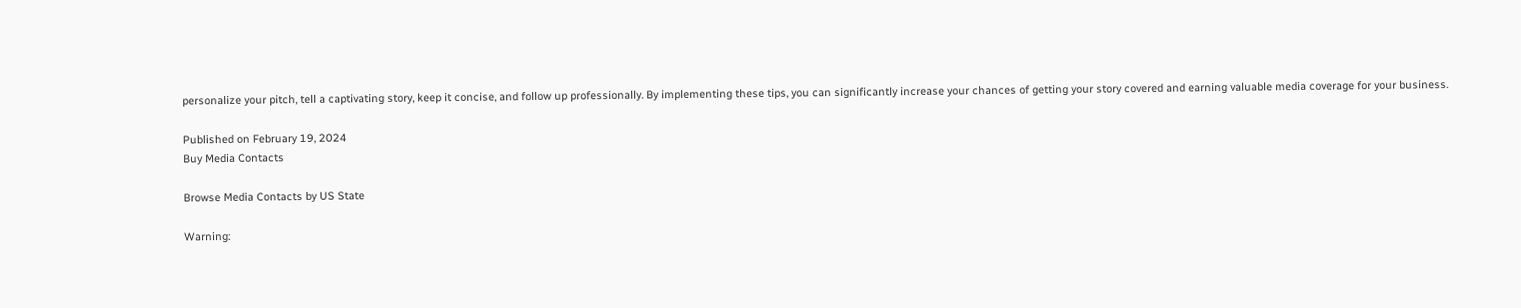personalize your pitch, tell a captivating story, keep it concise, and follow up professionally. By implementing these tips, you can significantly increase your chances of getting your story covered and earning valuable media coverage for your business.

Published on February 19, 2024
Buy Media Contacts

Browse Media Contacts by US State

Warning: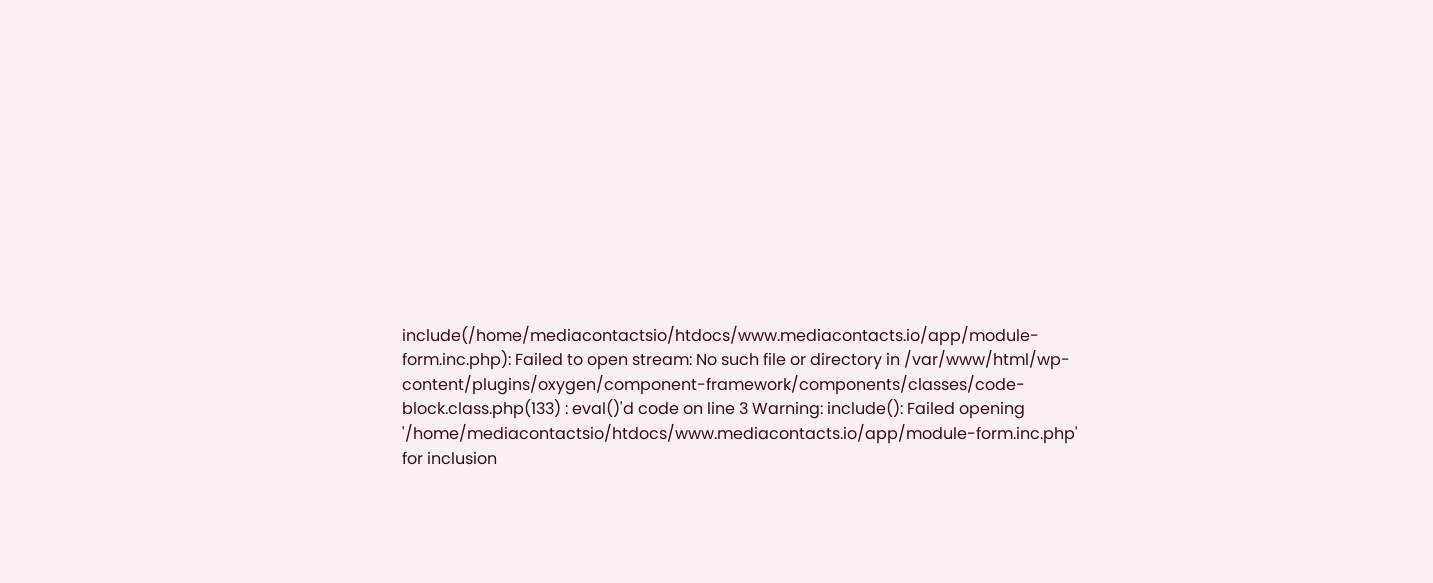include(/home/mediacontactsio/htdocs/www.mediacontacts.io/app/module-form.inc.php): Failed to open stream: No such file or directory in /var/www/html/wp-content/plugins/oxygen/component-framework/components/classes/code-block.class.php(133) : eval()'d code on line 3 Warning: include(): Failed opening '/home/mediacontactsio/htdocs/www.mediacontacts.io/app/module-form.inc.php' for inclusion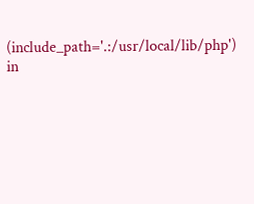(include_path='.:/usr/local/lib/php') in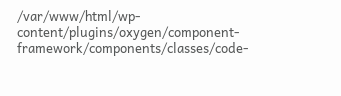/var/www/html/wp-content/plugins/oxygen/component-framework/components/classes/code-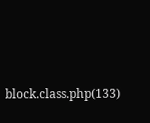block.class.php(133)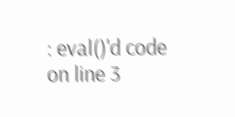: eval()'d code on line 3